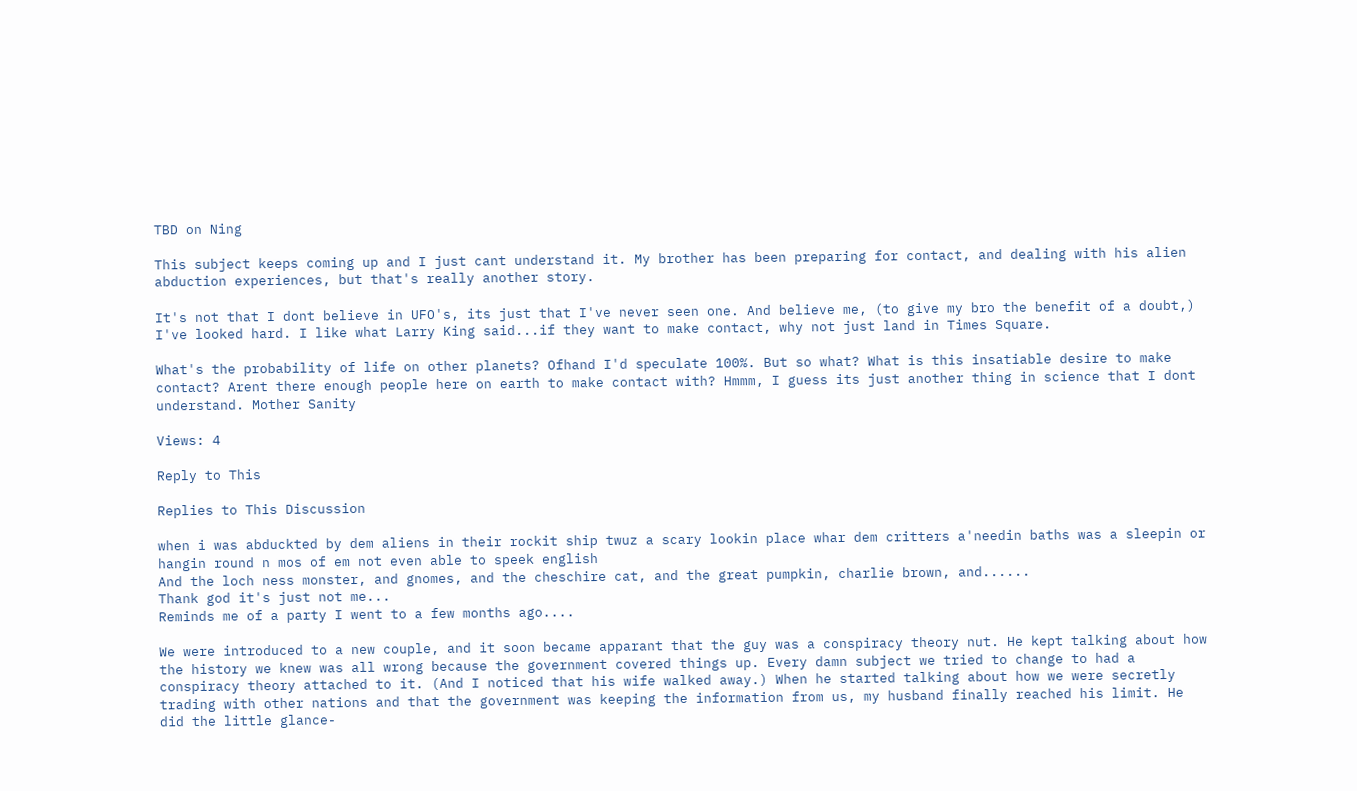TBD on Ning

This subject keeps coming up and I just cant understand it. My brother has been preparing for contact, and dealing with his alien abduction experiences, but that's really another story.

It's not that I dont believe in UFO's, its just that I've never seen one. And believe me, (to give my bro the benefit of a doubt,) I've looked hard. I like what Larry King said...if they want to make contact, why not just land in Times Square.

What's the probability of life on other planets? Ofhand I'd speculate 100%. But so what? What is this insatiable desire to make contact? Arent there enough people here on earth to make contact with? Hmmm, I guess its just another thing in science that I dont understand. Mother Sanity

Views: 4

Reply to This

Replies to This Discussion

when i was abduckted by dem aliens in their rockit ship twuz a scary lookin place whar dem critters a'needin baths was a sleepin or hangin round n mos of em not even able to speek english
And the loch ness monster, and gnomes, and the cheschire cat, and the great pumpkin, charlie brown, and......
Thank god it's just not me...
Reminds me of a party I went to a few months ago....

We were introduced to a new couple, and it soon became apparant that the guy was a conspiracy theory nut. He kept talking about how the history we knew was all wrong because the government covered things up. Every damn subject we tried to change to had a conspiracy theory attached to it. (And I noticed that his wife walked away.) When he started talking about how we were secretly trading with other nations and that the government was keeping the information from us, my husband finally reached his limit. He did the little glance-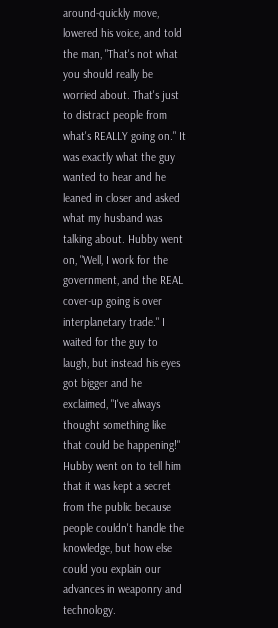around-quickly move, lowered his voice, and told the man, "That's not what you should really be worried about. That's just to distract people from what's REALLY going on." It was exactly what the guy wanted to hear and he leaned in closer and asked what my husband was talking about. Hubby went on, "Well, I work for the government, and the REAL cover-up going is over interplanetary trade." I waited for the guy to laugh, but instead his eyes got bigger and he exclaimed, "I've always thought something like that could be happening!" Hubby went on to tell him that it was kept a secret from the public because people couldn't handle the knowledge, but how else could you explain our advances in weaponry and technology.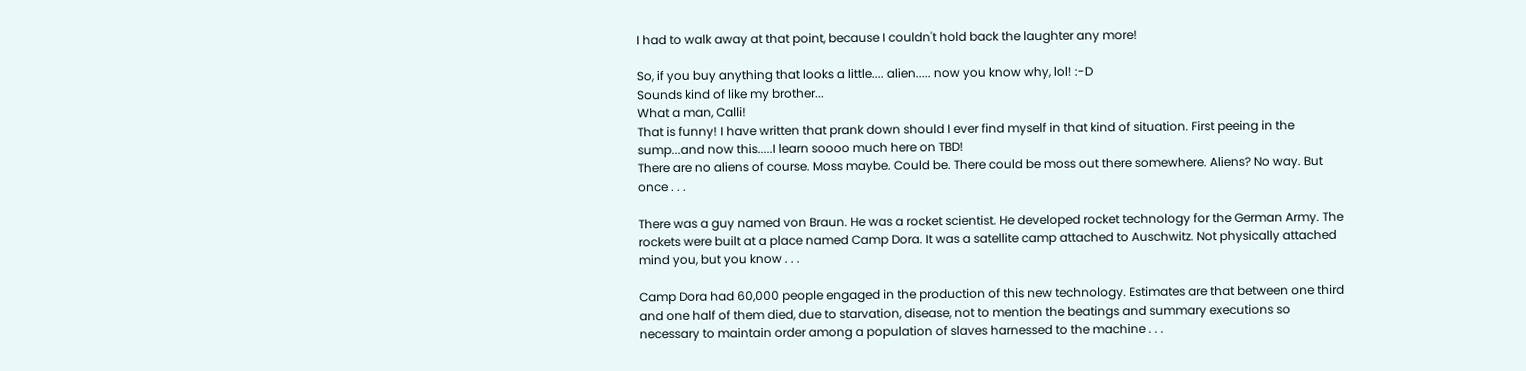I had to walk away at that point, because I couldn't hold back the laughter any more!

So, if you buy anything that looks a little.... alien..... now you know why, lol! :-D
Sounds kind of like my brother...
What a man, Calli!
That is funny! I have written that prank down should I ever find myself in that kind of situation. First peeing in the sump...and now this.....I learn soooo much here on TBD!
There are no aliens of course. Moss maybe. Could be. There could be moss out there somewhere. Aliens? No way. But once . . .

There was a guy named von Braun. He was a rocket scientist. He developed rocket technology for the German Army. The rockets were built at a place named Camp Dora. It was a satellite camp attached to Auschwitz. Not physically attached mind you, but you know . . .

Camp Dora had 60,000 people engaged in the production of this new technology. Estimates are that between one third and one half of them died, due to starvation, disease, not to mention the beatings and summary executions so necessary to maintain order among a population of slaves harnessed to the machine . . .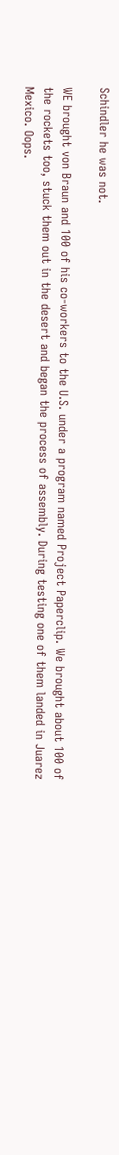Schindler he was not.

WE brought von Braun and 100 of his co-workers to the U.S. under a program named Project Paperclip. We brought about 100 of the rockets too, stuck them out in the desert and began the process of assembly. During testing one of them landed in Juarez Mexico. Oops.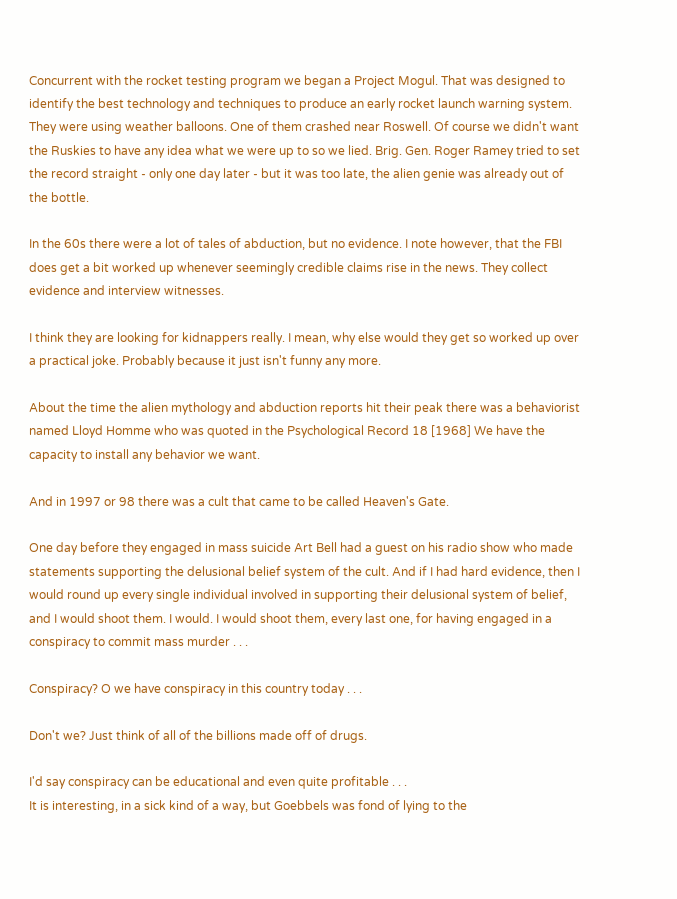Concurrent with the rocket testing program we began a Project Mogul. That was designed to identify the best technology and techniques to produce an early rocket launch warning system. They were using weather balloons. One of them crashed near Roswell. Of course we didn't want the Ruskies to have any idea what we were up to so we lied. Brig. Gen. Roger Ramey tried to set the record straight - only one day later - but it was too late, the alien genie was already out of the bottle.

In the 60s there were a lot of tales of abduction, but no evidence. I note however, that the FBI does get a bit worked up whenever seemingly credible claims rise in the news. They collect evidence and interview witnesses.

I think they are looking for kidnappers really. I mean, why else would they get so worked up over a practical joke. Probably because it just isn't funny any more.

About the time the alien mythology and abduction reports hit their peak there was a behaviorist named Lloyd Homme who was quoted in the Psychological Record 18 [1968] We have the capacity to install any behavior we want.

And in 1997 or 98 there was a cult that came to be called Heaven's Gate.

One day before they engaged in mass suicide Art Bell had a guest on his radio show who made statements supporting the delusional belief system of the cult. And if I had hard evidence, then I would round up every single individual involved in supporting their delusional system of belief, and I would shoot them. I would. I would shoot them, every last one, for having engaged in a conspiracy to commit mass murder . . .

Conspiracy? O we have conspiracy in this country today . . .

Don't we? Just think of all of the billions made off of drugs.

I'd say conspiracy can be educational and even quite profitable . . .
It is interesting, in a sick kind of a way, but Goebbels was fond of lying to the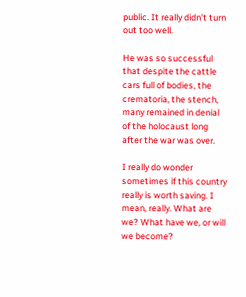public. It really didn't turn out too well.

He was so successful that despite the cattle cars full of bodies, the crematoria, the stench, many remained in denial of the holocaust long after the war was over.

I really do wonder sometimes if this country really is worth saving. I mean, really. What are we? What have we, or will we become?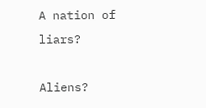A nation of liars?

Aliens?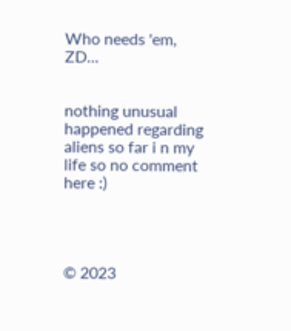Who needs 'em, ZD...


nothing unusual happened regarding aliens so far i n my life so no comment here :)




© 2023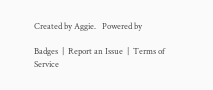Created by Aggie.   Powered by

Badges  |  Report an Issue  |  Terms of Service